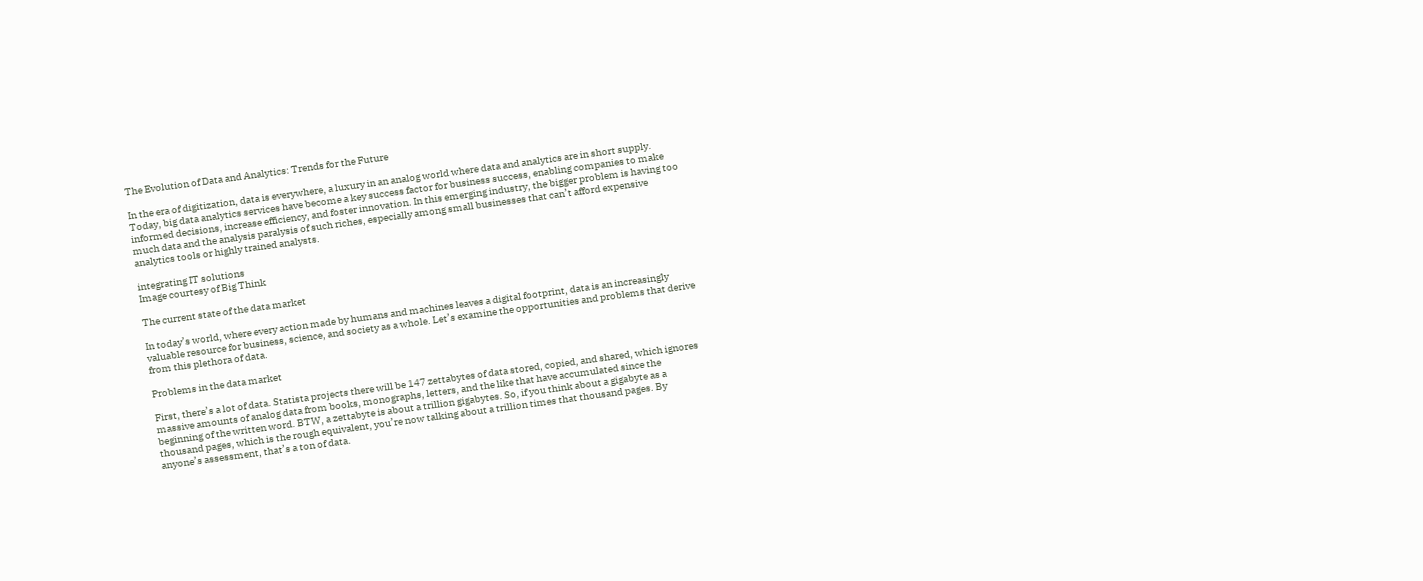The Evolution of Data and Analytics: Trends for the Future

In the era of digitization, data is everywhere, a luxury in an analog world where data and analytics are in short supply. Today, big data analytics services have become a key success factor for business success, enabling companies to make informed decisions, increase efficiency, and foster innovation. In this emerging industry, the bigger problem is having too much data and the analysis paralysis of such riches, especially among small businesses that can’t afford expensive analytics tools or highly trained analysts.

integrating IT solutions
Image courtesy of Big Think

The current state of the data market

In today’s world, where every action made by humans and machines leaves a digital footprint, data is an increasingly valuable resource for business, science, and society as a whole. Let’s examine the opportunities and problems that derive from this plethora of data.

Problems in the data market

First, there’s a lot of data. Statista projects there will be 147 zettabytes of data stored, copied, and shared, which ignores massive amounts of analog data from books, monographs, letters, and the like that have accumulated since the beginning of the written word. BTW, a zettabyte is about a trillion gigabytes. So, if you think about a gigabyte as a thousand pages, which is the rough equivalent, you’re now talking about a trillion times that thousand pages. By anyone’s assessment, that’s a ton of data.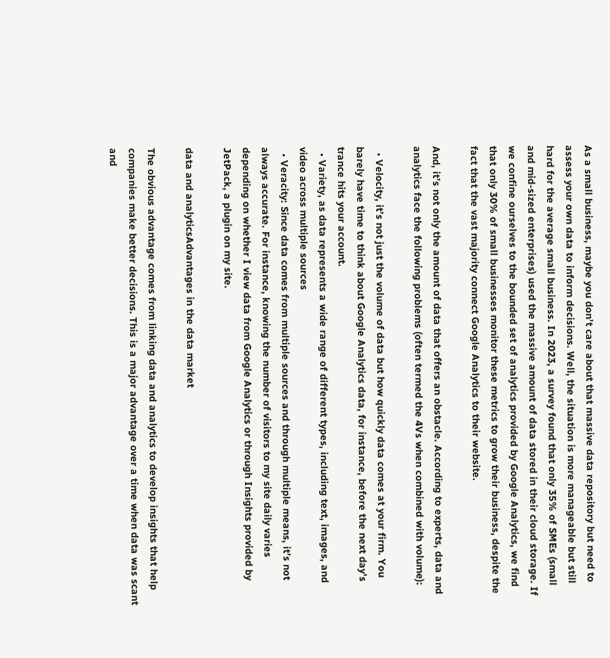As a small business, maybe you don’t care about that massive data repository but need to assess your own data to inform decisions. Well, the situation is more manageable but still hard for the average small business. In 2023, a survey found that only 35% of SMEs (small and mid-sized enterprises) used the massive amount of data stored in their cloud storage. If we confine ourselves to the bounded set of analytics provided by Google Analytics, we find that only 30% of small businesses monitor these metrics to grow their business, despite the fact that the vast majority connect Google Analytics to their website.

And, it’s not only the amount of data that offers an obstacle. According to experts, data and analytics face the following problems (often termed the 4Vs when combined with volume):

  • Velocity, it’s not just the volume of data but how quickly data comes at your firm. You barely have time to think about Google Analytics data, for instance, before the next day’s trance hits your account.
  • Variety, as data represents a wide range of different types, including text, images, and video across multiple sources
  • Veracity: Since data comes from multiple sources and through multiple means, it’s not always accurate. For instance, knowing the number of visitors to my site daily varies depending on whether I view data from Google Analytics or through Insights provided by JetPack, a plugin on my site.

data and analyticsAdvantages in the data market

The obvious advantage comes from linking data and analytics to develop insights that help companies make better decisions. This is a major advantage over a time when data was scant and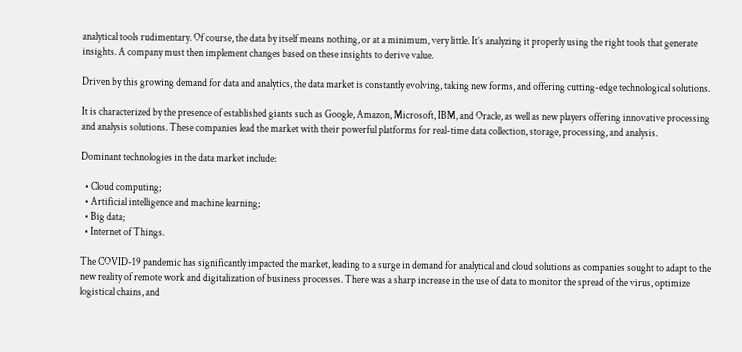analytical tools rudimentary. Of course, the data by itself means nothing, or at a minimum, very little. It’s analyzing it properly using the right tools that generate insights. A company must then implement changes based on these insights to derive value.

Driven by this growing demand for data and analytics, the data market is constantly evolving, taking new forms, and offering cutting-edge technological solutions.

It is characterized by the presence of established giants such as Google, Amazon, Microsoft, IBM, and Oracle, as well as new players offering innovative processing and analysis solutions. These companies lead the market with their powerful platforms for real-time data collection, storage, processing, and analysis.

Dominant technologies in the data market include:

  • Cloud computing;
  • Artificial intelligence and machine learning;
  • Big data;
  • Internet of Things.

The COVID-19 pandemic has significantly impacted the market, leading to a surge in demand for analytical and cloud solutions as companies sought to adapt to the new reality of remote work and digitalization of business processes. There was a sharp increase in the use of data to monitor the spread of the virus, optimize logistical chains, and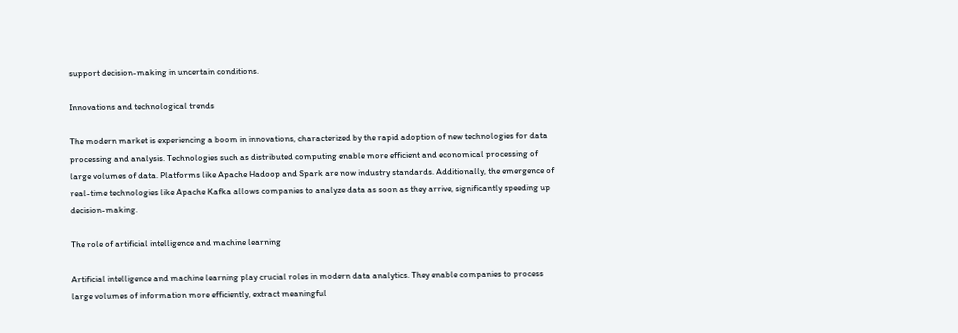support decision-making in uncertain conditions.

Innovations and technological trends

The modern market is experiencing a boom in innovations, characterized by the rapid adoption of new technologies for data processing and analysis. Technologies such as distributed computing enable more efficient and economical processing of large volumes of data. Platforms like Apache Hadoop and Spark are now industry standards. Additionally, the emergence of real-time technologies like Apache Kafka allows companies to analyze data as soon as they arrive, significantly speeding up decision-making.

The role of artificial intelligence and machine learning

Artificial intelligence and machine learning play crucial roles in modern data analytics. They enable companies to process large volumes of information more efficiently, extract meaningful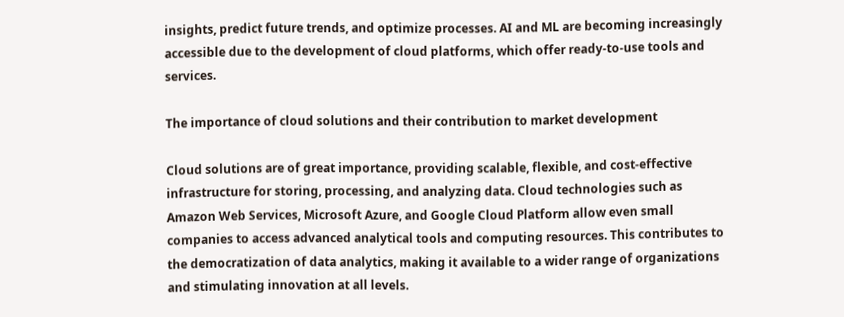insights, predict future trends, and optimize processes. AI and ML are becoming increasingly accessible due to the development of cloud platforms, which offer ready-to-use tools and services.

The importance of cloud solutions and their contribution to market development

Cloud solutions are of great importance, providing scalable, flexible, and cost-effective infrastructure for storing, processing, and analyzing data. Cloud technologies such as Amazon Web Services, Microsoft Azure, and Google Cloud Platform allow even small companies to access advanced analytical tools and computing resources. This contributes to the democratization of data analytics, making it available to a wider range of organizations and stimulating innovation at all levels.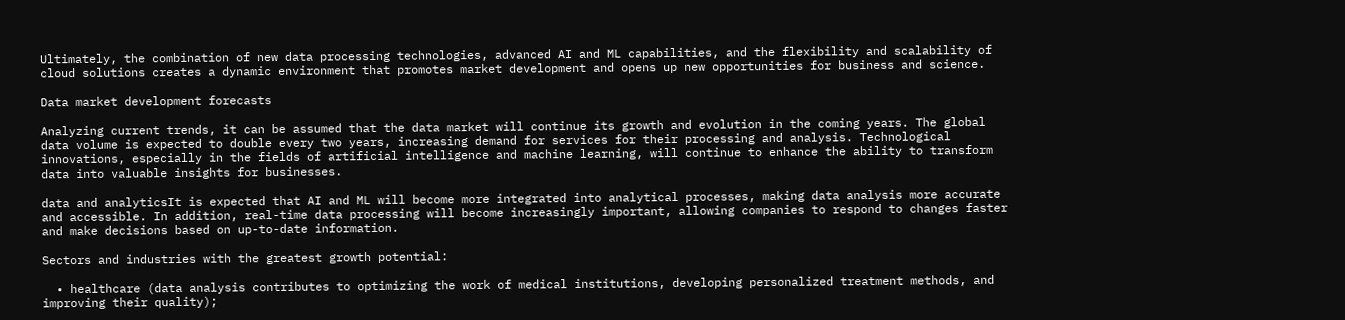Ultimately, the combination of new data processing technologies, advanced AI and ML capabilities, and the flexibility and scalability of cloud solutions creates a dynamic environment that promotes market development and opens up new opportunities for business and science.

Data market development forecasts

Analyzing current trends, it can be assumed that the data market will continue its growth and evolution in the coming years. The global data volume is expected to double every two years, increasing demand for services for their processing and analysis. Technological innovations, especially in the fields of artificial intelligence and machine learning, will continue to enhance the ability to transform data into valuable insights for businesses.

data and analyticsIt is expected that AI and ML will become more integrated into analytical processes, making data analysis more accurate and accessible. In addition, real-time data processing will become increasingly important, allowing companies to respond to changes faster and make decisions based on up-to-date information.

Sectors and industries with the greatest growth potential:

  • healthcare (data analysis contributes to optimizing the work of medical institutions, developing personalized treatment methods, and improving their quality);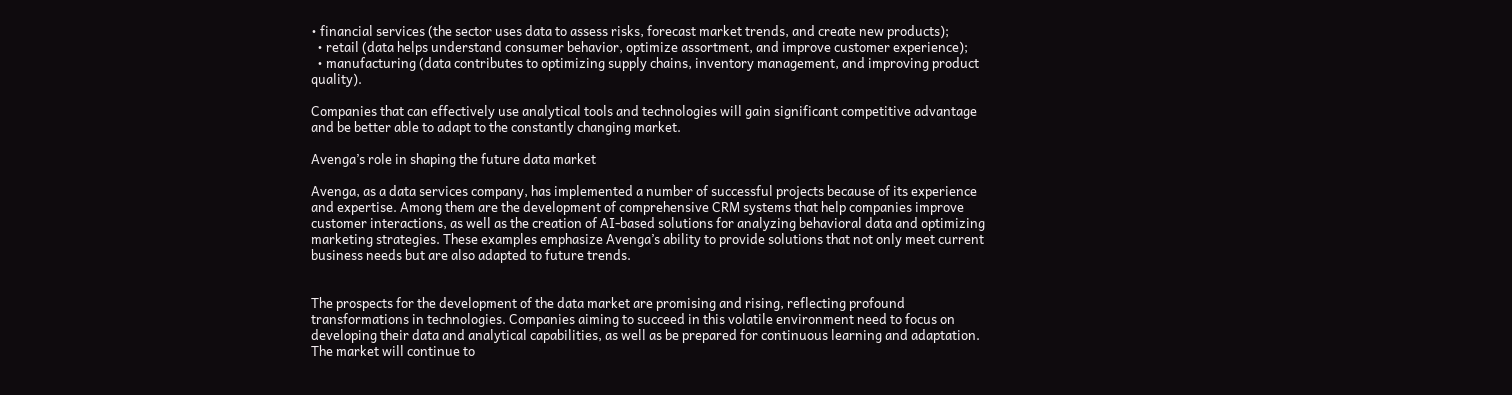• financial services (the sector uses data to assess risks, forecast market trends, and create new products);
  • retail (data helps understand consumer behavior, optimize assortment, and improve customer experience);
  • manufacturing (data contributes to optimizing supply chains, inventory management, and improving product quality).

Companies that can effectively use analytical tools and technologies will gain significant competitive advantage and be better able to adapt to the constantly changing market.

Avenga’s role in shaping the future data market

Avenga, as a data services company, has implemented a number of successful projects because of its experience and expertise. Among them are the development of comprehensive CRM systems that help companies improve customer interactions, as well as the creation of AI-based solutions for analyzing behavioral data and optimizing marketing strategies. These examples emphasize Avenga’s ability to provide solutions that not only meet current business needs but are also adapted to future trends.


The prospects for the development of the data market are promising and rising, reflecting profound transformations in technologies. Companies aiming to succeed in this volatile environment need to focus on developing their data and analytical capabilities, as well as be prepared for continuous learning and adaptation. The market will continue to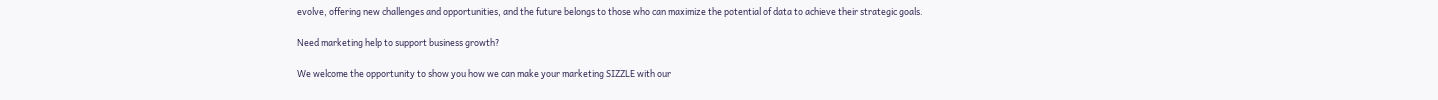evolve, offering new challenges and opportunities, and the future belongs to those who can maximize the potential of data to achieve their strategic goals.

Need marketing help to support business growth?

We welcome the opportunity to show you how we can make your marketing SIZZLE with our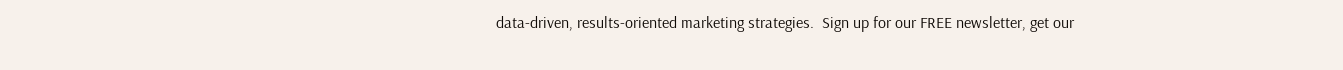data-driven, results-oriented marketing strategies.  Sign up for our FREE newsletter, get our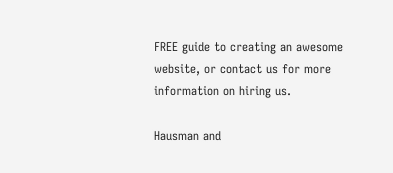FREE guide to creating an awesome website, or contact us for more information on hiring us.

Hausman and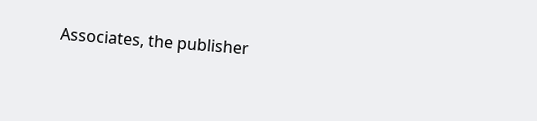Associates, the publisher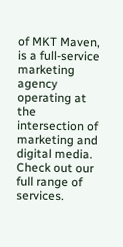of MKT Maven, is a full-service marketing agency operating at the intersection of marketing and digital media. Check out our full range of services.